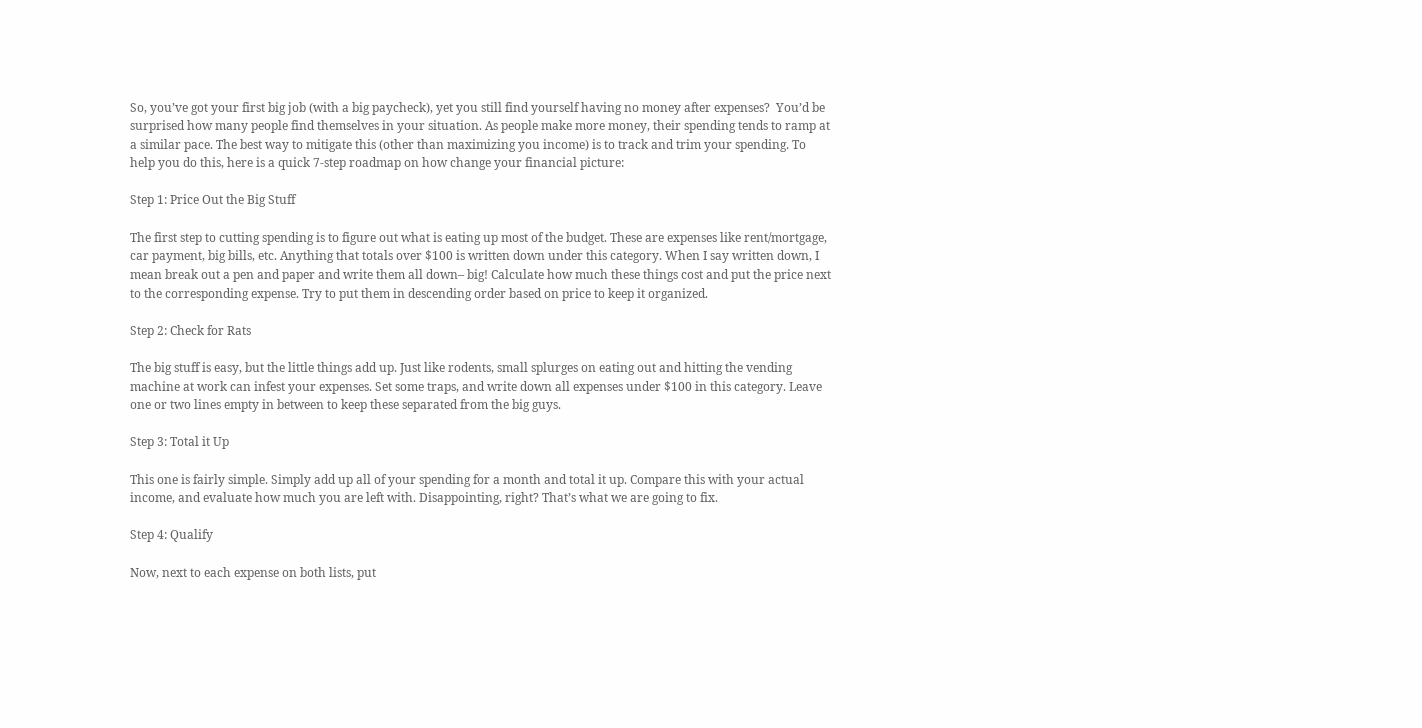So, you’ve got your first big job (with a big paycheck), yet you still find yourself having no money after expenses?  You’d be surprised how many people find themselves in your situation. As people make more money, their spending tends to ramp at a similar pace. The best way to mitigate this (other than maximizing you income) is to track and trim your spending. To help you do this, here is a quick 7-step roadmap on how change your financial picture:

Step 1: Price Out the Big Stuff

The first step to cutting spending is to figure out what is eating up most of the budget. These are expenses like rent/mortgage, car payment, big bills, etc. Anything that totals over $100 is written down under this category. When I say written down, I mean break out a pen and paper and write them all down– big! Calculate how much these things cost and put the price next to the corresponding expense. Try to put them in descending order based on price to keep it organized.

Step 2: Check for Rats

The big stuff is easy, but the little things add up. Just like rodents, small splurges on eating out and hitting the vending machine at work can infest your expenses. Set some traps, and write down all expenses under $100 in this category. Leave one or two lines empty in between to keep these separated from the big guys.

Step 3: Total it Up

This one is fairly simple. Simply add up all of your spending for a month and total it up. Compare this with your actual income, and evaluate how much you are left with. Disappointing, right? That’s what we are going to fix.

Step 4: Qualify

Now, next to each expense on both lists, put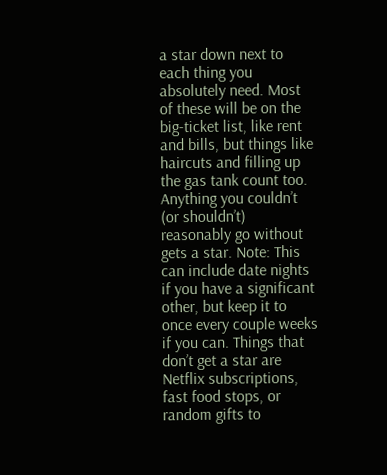a star down next to each thing you absolutely need. Most of these will be on the big-ticket list, like rent and bills, but things like haircuts and filling up the gas tank count too. Anything you couldn’t (or shouldn’t) reasonably go without gets a star. Note: This can include date nights if you have a significant other, but keep it to once every couple weeks if you can. Things that don’t get a star are Netflix subscriptions, fast food stops, or random gifts to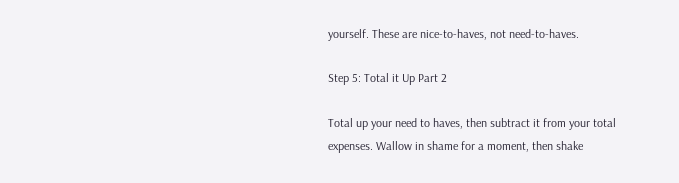yourself. These are nice-to-haves, not need-to-haves.

Step 5: Total it Up Part 2

Total up your need to haves, then subtract it from your total expenses. Wallow in shame for a moment, then shake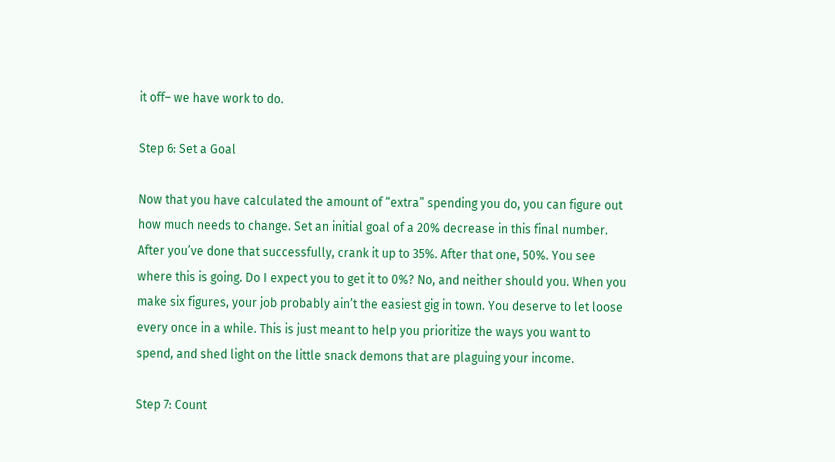it off– we have work to do.

Step 6: Set a Goal

Now that you have calculated the amount of “extra” spending you do, you can figure out how much needs to change. Set an initial goal of a 20% decrease in this final number. After you’ve done that successfully, crank it up to 35%. After that one, 50%. You see where this is going. Do I expect you to get it to 0%? No, and neither should you. When you make six figures, your job probably ain’t the easiest gig in town. You deserve to let loose every once in a while. This is just meant to help you prioritize the ways you want to spend, and shed light on the little snack demons that are plaguing your income.

Step 7: Count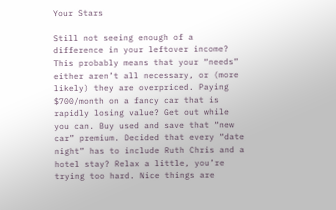Your Stars

Still not seeing enough of a difference in your leftover income? This probably means that your “needs” either aren’t all necessary, or (more likely) they are overpriced. Paying $700/month on a fancy car that is rapidly losing value? Get out while you can. Buy used and save that “new car” premium. Decided that every “date night” has to include Ruth Chris and a hotel stay? Relax a little, you’re trying too hard. Nice things are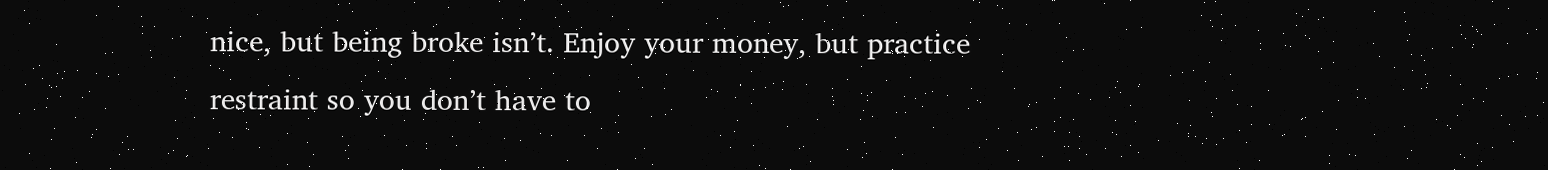nice, but being broke isn’t. Enjoy your money, but practice restraint so you don’t have to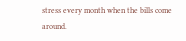stress every month when the bills come around.